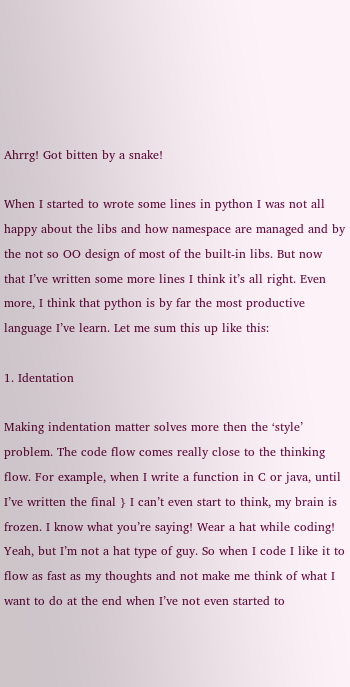Ahrrg! Got bitten by a snake!

When I started to wrote some lines in python I was not all happy about the libs and how namespace are managed and by the not so OO design of most of the built-in libs. But now that I’ve written some more lines I think it’s all right. Even more, I think that python is by far the most productive language I’ve learn. Let me sum this up like this:

1. Identation

Making indentation matter solves more then the ‘style’ problem. The code flow comes really close to the thinking flow. For example, when I write a function in C or java, until I’ve written the final } I can’t even start to think, my brain is frozen. I know what you’re saying! Wear a hat while coding! Yeah, but I’m not a hat type of guy. So when I code I like it to flow as fast as my thoughts and not make me think of what I want to do at the end when I’ve not even started to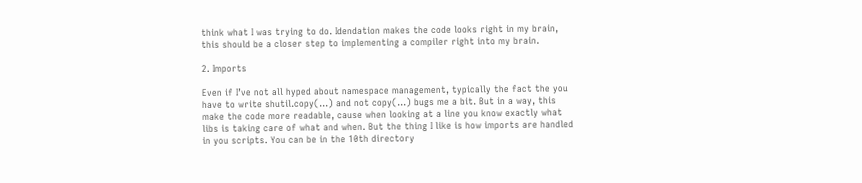think what I was trying to do. Idendation makes the code looks right in my brain, this should be a closer step to implementing a compiler right into my brain.

2. Imports

Even if I’ve not all hyped about namespace management, typically the fact the you have to write shutil.copy(...) and not copy(...) bugs me a bit. But in a way, this make the code more readable, cause when looking at a line you know exactly what libs is taking care of what and when. But the thing I like is how imports are handled in you scripts. You can be in the 10th directory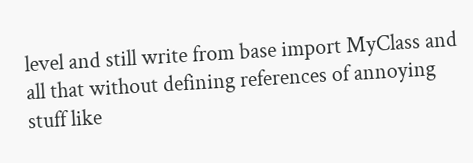level and still write from base import MyClass and all that without defining references of annoying stuff like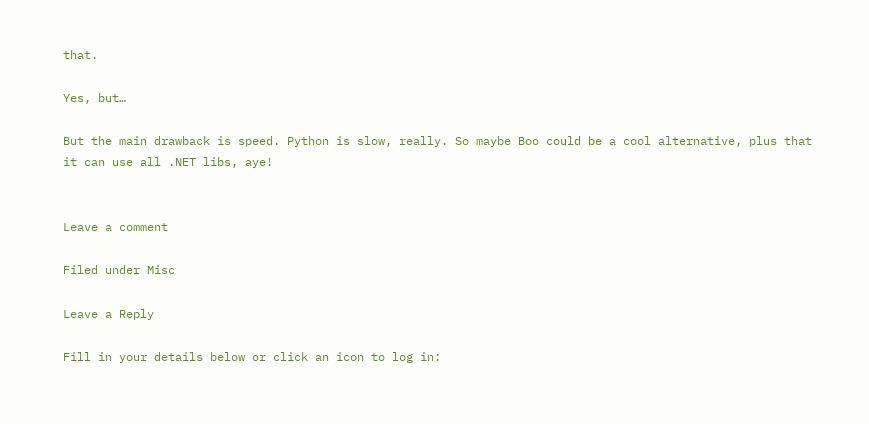that.

Yes, but…

But the main drawback is speed. Python is slow, really. So maybe Boo could be a cool alternative, plus that it can use all .NET libs, aye!


Leave a comment

Filed under Misc

Leave a Reply

Fill in your details below or click an icon to log in: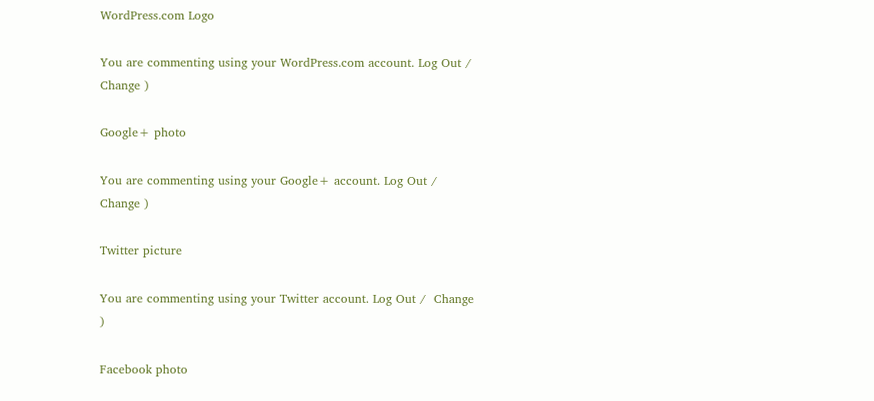WordPress.com Logo

You are commenting using your WordPress.com account. Log Out /  Change )

Google+ photo

You are commenting using your Google+ account. Log Out /  Change )

Twitter picture

You are commenting using your Twitter account. Log Out /  Change )

Facebook photo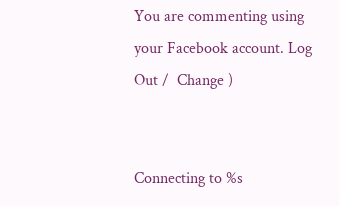You are commenting using your Facebook account. Log Out /  Change )


Connecting to %s